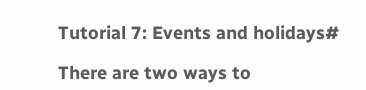Tutorial 7: Events and holidays#

There are two ways to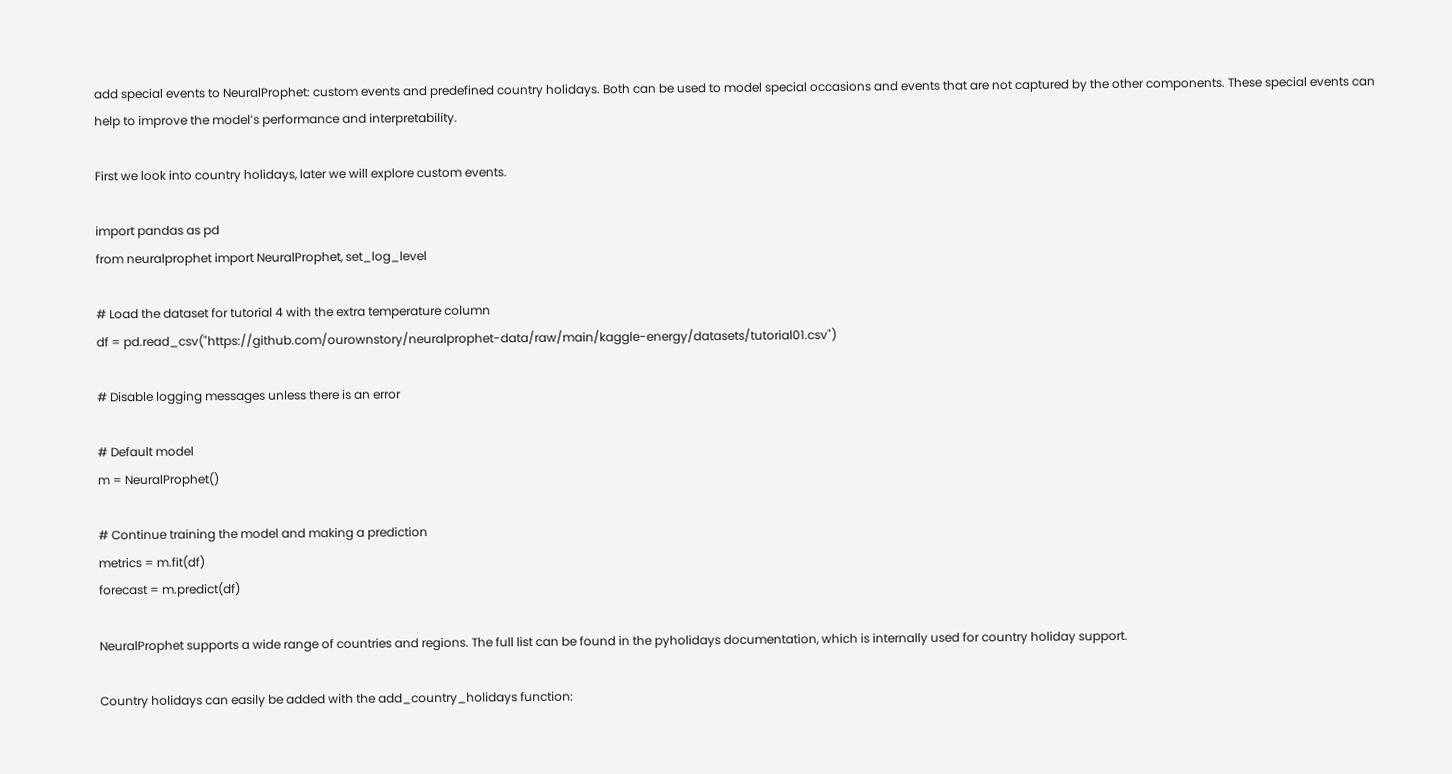add special events to NeuralProphet: custom events and predefined country holidays. Both can be used to model special occasions and events that are not captured by the other components. These special events can help to improve the model’s performance and interpretability.

First we look into country holidays, later we will explore custom events.

import pandas as pd
from neuralprophet import NeuralProphet, set_log_level

# Load the dataset for tutorial 4 with the extra temperature column
df = pd.read_csv("https://github.com/ourownstory/neuralprophet-data/raw/main/kaggle-energy/datasets/tutorial01.csv")

# Disable logging messages unless there is an error

# Default model
m = NeuralProphet()

# Continue training the model and making a prediction
metrics = m.fit(df)
forecast = m.predict(df)

NeuralProphet supports a wide range of countries and regions. The full list can be found in the pyholidays documentation, which is internally used for country holiday support.

Country holidays can easily be added with the add_country_holidays function: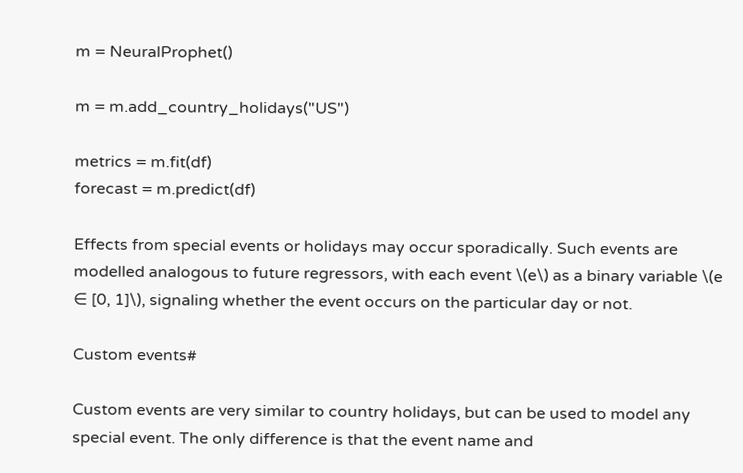m = NeuralProphet()

m = m.add_country_holidays("US")

metrics = m.fit(df)
forecast = m.predict(df)

Effects from special events or holidays may occur sporadically. Such events are modelled analogous to future regressors, with each event \(e\) as a binary variable \(e ∈ [0, 1]\), signaling whether the event occurs on the particular day or not.

Custom events#

Custom events are very similar to country holidays, but can be used to model any special event. The only difference is that the event name and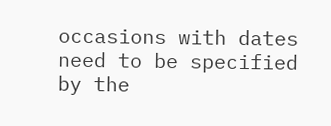occasions with dates need to be specified by the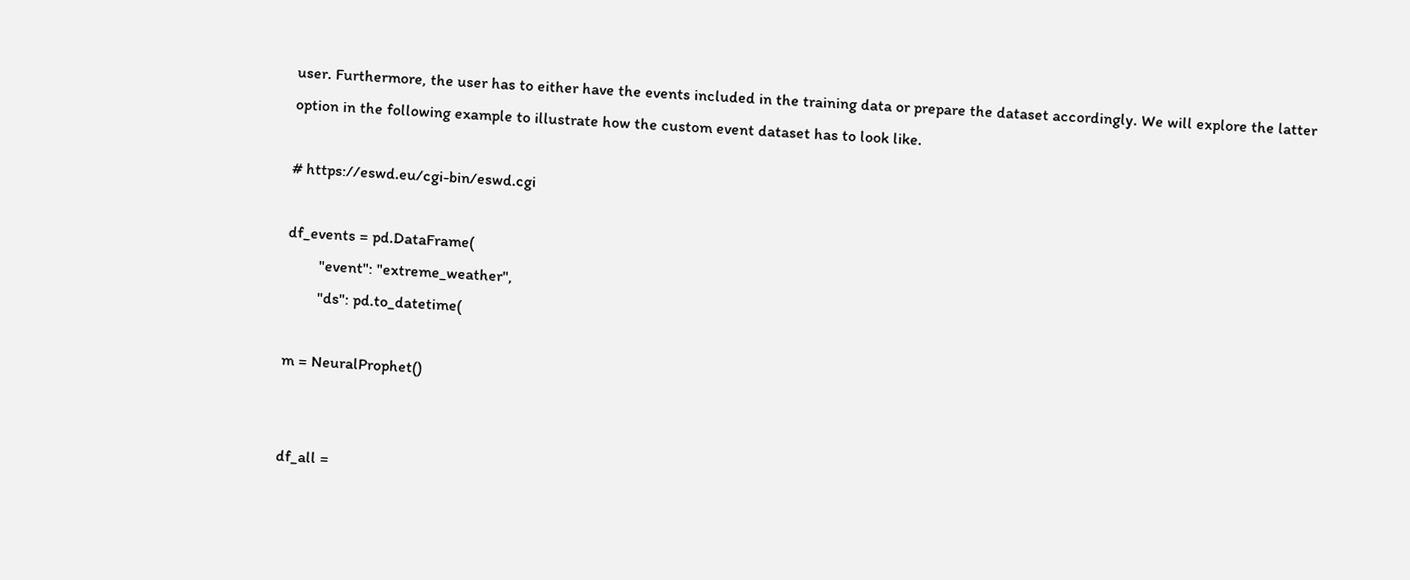user. Furthermore, the user has to either have the events included in the training data or prepare the dataset accordingly. We will explore the latter option in the following example to illustrate how the custom event dataset has to look like.

# https://eswd.eu/cgi-bin/eswd.cgi

df_events = pd.DataFrame(
        "event": "extreme_weather",
        "ds": pd.to_datetime(

m = NeuralProphet()


df_all =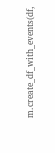m.create_df_with_events(df,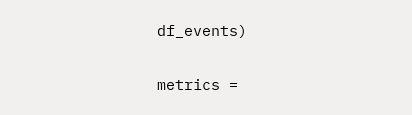df_events)

metrics =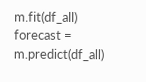m.fit(df_all)
forecast = m.predict(df_all)